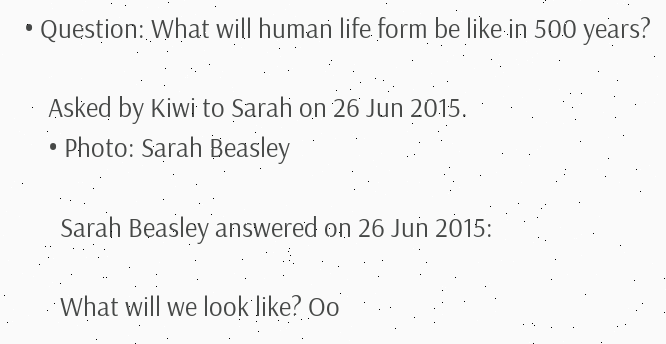• Question: What will human life form be like in 500 years?

    Asked by Kiwi to Sarah on 26 Jun 2015.
    • Photo: Sarah Beasley

      Sarah Beasley answered on 26 Jun 2015:

      What will we look like? Oo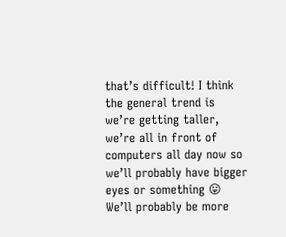that’s difficult! I think the general trend is we’re getting taller, we’re all in front of computers all day now so we’ll probably have bigger eyes or something 😛 We’ll probably be more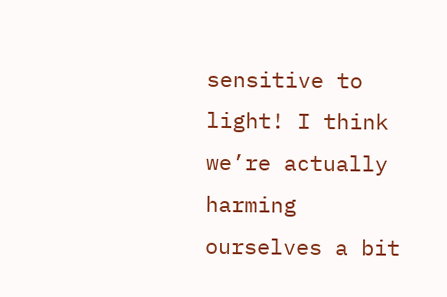sensitive to light! I think we’re actually harming ourselves a bit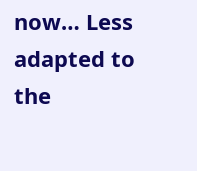now… Less adapted to the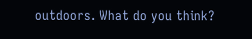outdoors. What do you think?